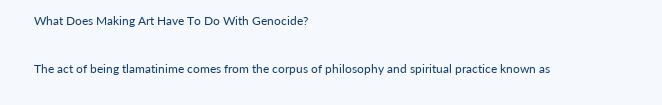What Does Making Art Have To Do With Genocide?

The act of being tlamatinime comes from the corpus of philosophy and spiritual practice known as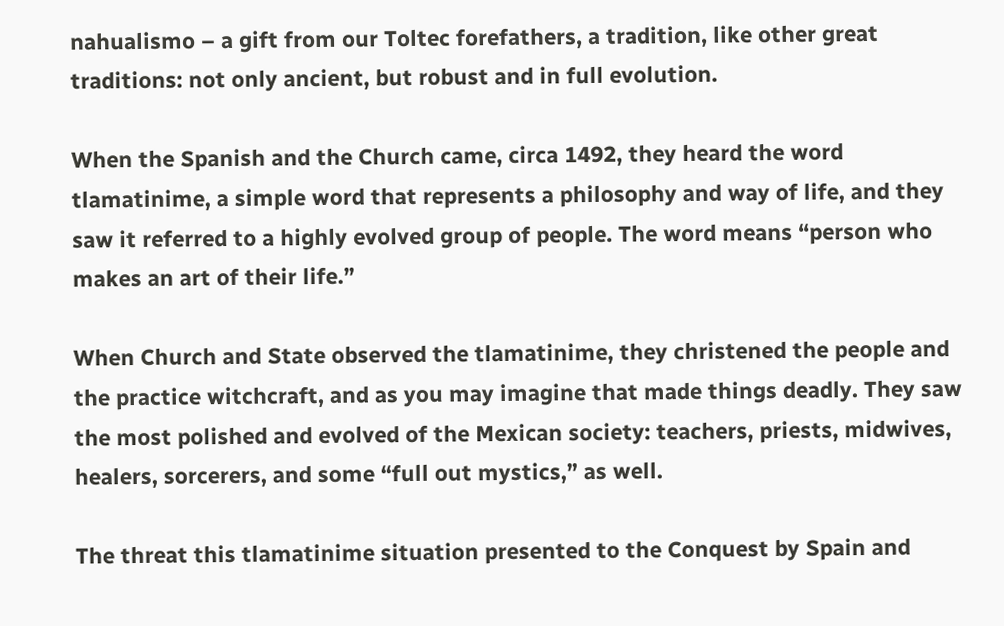nahualismo – a gift from our Toltec forefathers, a tradition, like other great traditions: not only ancient, but robust and in full evolution.

When the Spanish and the Church came, circa 1492, they heard the word tlamatinime, a simple word that represents a philosophy and way of life, and they saw it referred to a highly evolved group of people. The word means “person who makes an art of their life.”

When Church and State observed the tlamatinime, they christened the people and the practice witchcraft, and as you may imagine that made things deadly. They saw the most polished and evolved of the Mexican society: teachers, priests, midwives, healers, sorcerers, and some “full out mystics,” as well.

The threat this tlamatinime situation presented to the Conquest by Spain and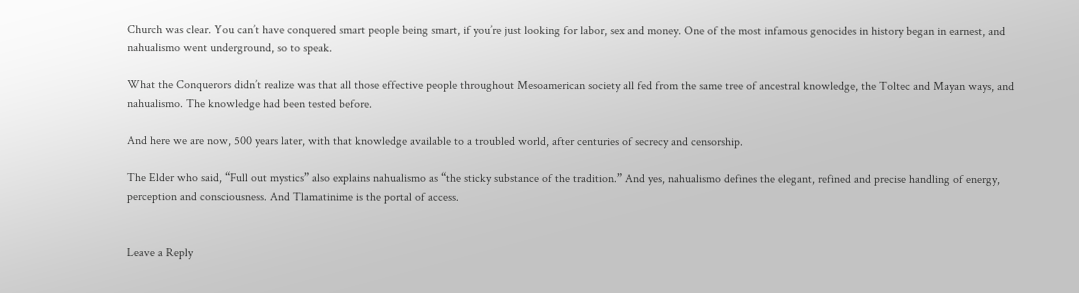Church was clear. You can’t have conquered smart people being smart, if you’re just looking for labor, sex and money. One of the most infamous genocides in history began in earnest, and nahualismo went underground, so to speak.

What the Conquerors didn’t realize was that all those effective people throughout Mesoamerican society all fed from the same tree of ancestral knowledge, the Toltec and Mayan ways, and nahualismo. The knowledge had been tested before.

And here we are now, 500 years later, with that knowledge available to a troubled world, after centuries of secrecy and censorship.

The Elder who said, “Full out mystics” also explains nahualismo as “the sticky substance of the tradition.” And yes, nahualismo defines the elegant, refined and precise handling of energy, perception and consciousness. And Tlamatinime is the portal of access.


Leave a Reply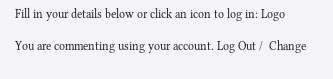Fill in your details below or click an icon to log in: Logo

You are commenting using your account. Log Out /  Change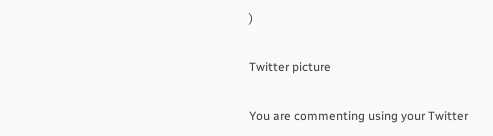)

Twitter picture

You are commenting using your Twitter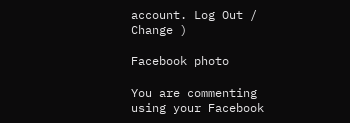account. Log Out /  Change )

Facebook photo

You are commenting using your Facebook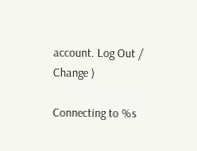account. Log Out /  Change )

Connecting to %s